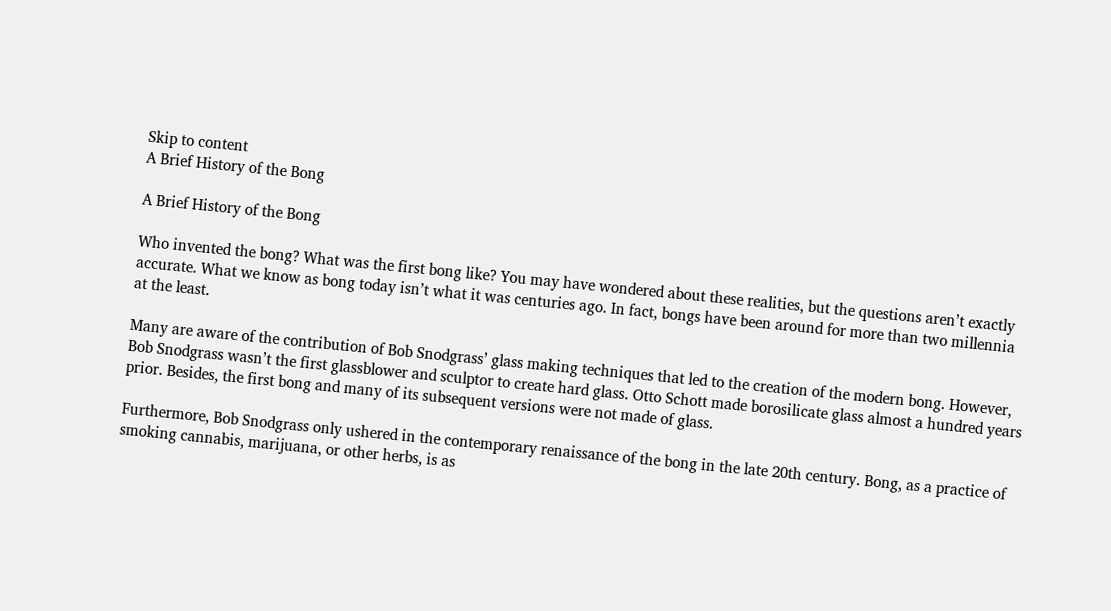Skip to content
A Brief History of the Bong

A Brief History of the Bong

Who invented the bong? What was the first bong like? You may have wondered about these realities, but the questions aren’t exactly accurate. What we know as bong today isn’t what it was centuries ago. In fact, bongs have been around for more than two millennia at the least.

Many are aware of the contribution of Bob Snodgrass’ glass making techniques that led to the creation of the modern bong. However, Bob Snodgrass wasn’t the first glassblower and sculptor to create hard glass. Otto Schott made borosilicate glass almost a hundred years prior. Besides, the first bong and many of its subsequent versions were not made of glass.

Furthermore, Bob Snodgrass only ushered in the contemporary renaissance of the bong in the late 20th century. Bong, as a practice of smoking cannabis, marijuana, or other herbs, is as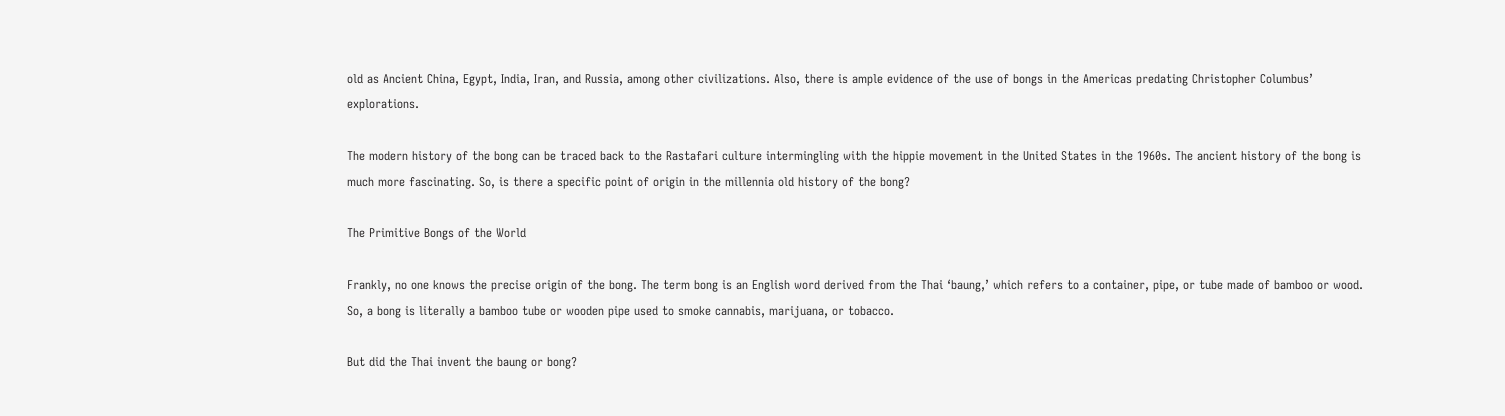old as Ancient China, Egypt, India, Iran, and Russia, among other civilizations. Also, there is ample evidence of the use of bongs in the Americas predating Christopher Columbus’ explorations.

The modern history of the bong can be traced back to the Rastafari culture intermingling with the hippie movement in the United States in the 1960s. The ancient history of the bong is much more fascinating. So, is there a specific point of origin in the millennia old history of the bong?

The Primitive Bongs of the World

Frankly, no one knows the precise origin of the bong. The term bong is an English word derived from the Thai ‘baung,’ which refers to a container, pipe, or tube made of bamboo or wood. So, a bong is literally a bamboo tube or wooden pipe used to smoke cannabis, marijuana, or tobacco.

But did the Thai invent the baung or bong?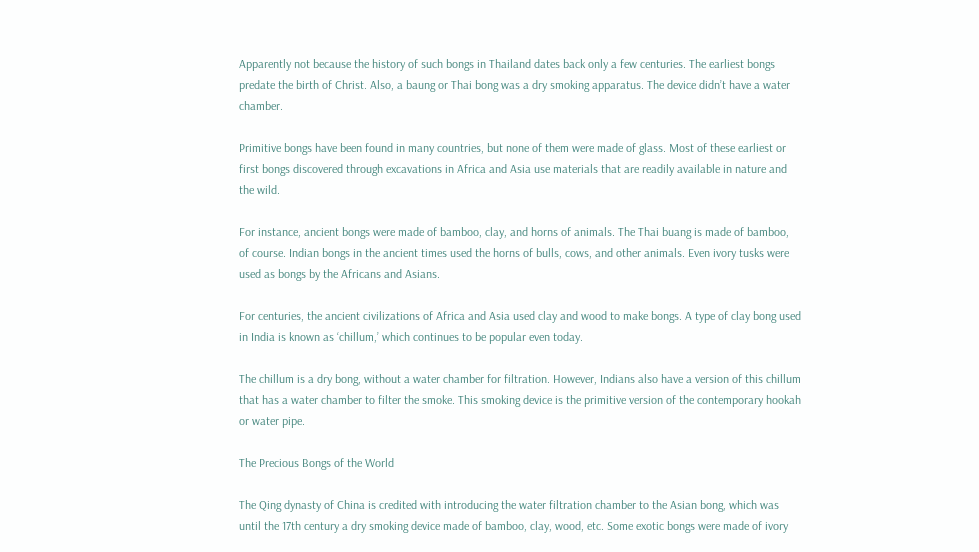Apparently not because the history of such bongs in Thailand dates back only a few centuries. The earliest bongs predate the birth of Christ. Also, a baung or Thai bong was a dry smoking apparatus. The device didn’t have a water chamber.

Primitive bongs have been found in many countries, but none of them were made of glass. Most of these earliest or first bongs discovered through excavations in Africa and Asia use materials that are readily available in nature and the wild.

For instance, ancient bongs were made of bamboo, clay, and horns of animals. The Thai buang is made of bamboo, of course. Indian bongs in the ancient times used the horns of bulls, cows, and other animals. Even ivory tusks were used as bongs by the Africans and Asians.

For centuries, the ancient civilizations of Africa and Asia used clay and wood to make bongs. A type of clay bong used in India is known as ‘chillum,’ which continues to be popular even today.

The chillum is a dry bong, without a water chamber for filtration. However, Indians also have a version of this chillum that has a water chamber to filter the smoke. This smoking device is the primitive version of the contemporary hookah or water pipe.

The Precious Bongs of the World

The Qing dynasty of China is credited with introducing the water filtration chamber to the Asian bong, which was until the 17th century a dry smoking device made of bamboo, clay, wood, etc. Some exotic bongs were made of ivory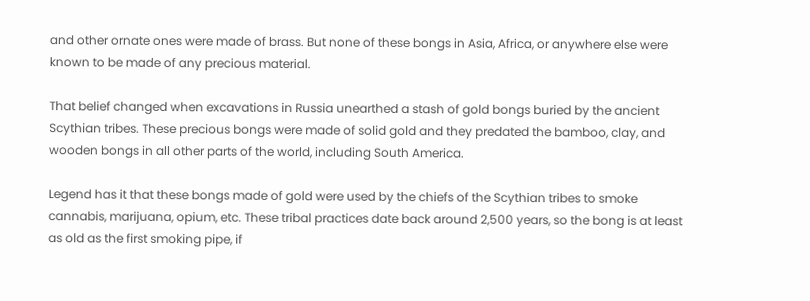and other ornate ones were made of brass. But none of these bongs in Asia, Africa, or anywhere else were known to be made of any precious material.

That belief changed when excavations in Russia unearthed a stash of gold bongs buried by the ancient Scythian tribes. These precious bongs were made of solid gold and they predated the bamboo, clay, and wooden bongs in all other parts of the world, including South America.

Legend has it that these bongs made of gold were used by the chiefs of the Scythian tribes to smoke cannabis, marijuana, opium, etc. These tribal practices date back around 2,500 years, so the bong is at least as old as the first smoking pipe, if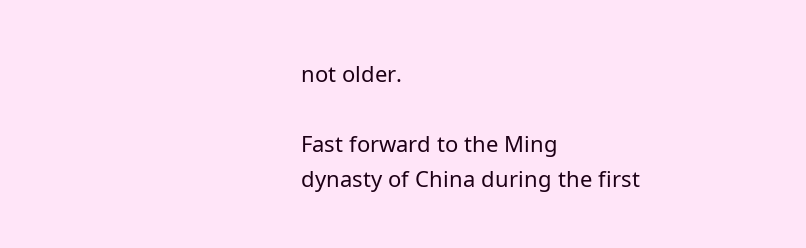not older.

Fast forward to the Ming dynasty of China during the first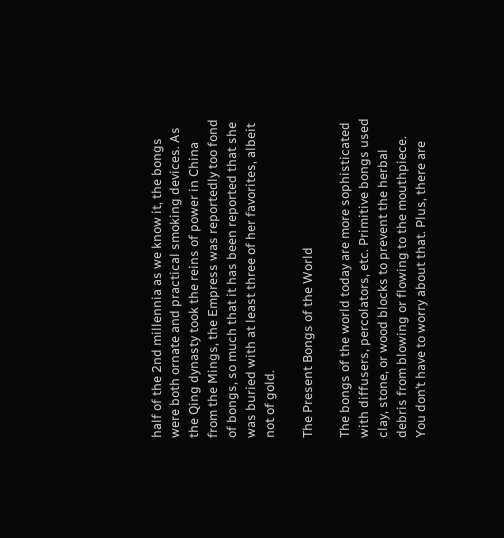half of the 2nd millennia as we know it, the bongs were both ornate and practical smoking devices. As the Qing dynasty took the reins of power in China from the Mings, the Empress was reportedly too fond of bongs, so much that it has been reported that she was buried with at least three of her favorites, albeit not of gold.

The Present Bongs of the World

The bongs of the world today are more sophisticated with diffusers, percolators, etc. Primitive bongs used clay, stone, or wood blocks to prevent the herbal debris from blowing or flowing to the mouthpiece. You don’t have to worry about that. Plus, there are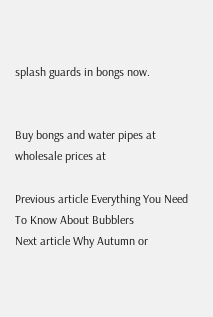splash guards in bongs now.


Buy bongs and water pipes at wholesale prices at

Previous article Everything You Need To Know About Bubblers
Next article Why Autumn or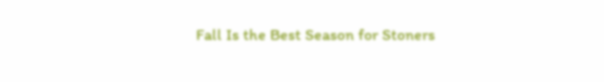Fall Is the Best Season for Stoners